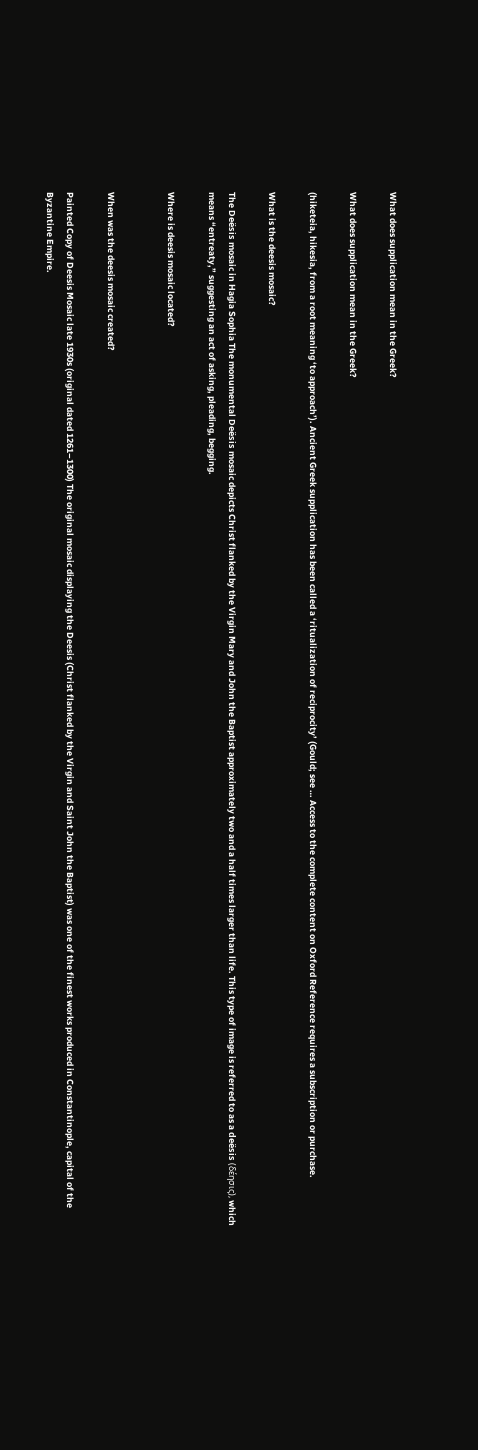What does supplication mean in the Greek?

What does supplication mean in the Greek?

(hiketeia, hikesia, from a root meaning ‘to approach’). Ancient Greek supplication has been called a ‘ritualization of reciprocity’ (Gould; see … Access to the complete content on Oxford Reference requires a subscription or purchase.

What is the deesis mosaic?

The Deësis mosaic in Hagia Sophia The monumental Deësis mosaic depicts Christ flanked by the Virgin Mary and John the Baptist approximately two and a half times larger than life. This type of image is referred to as a deësis (δέησις), which means “entreaty,” suggesting an act of asking, pleading, begging.

Where is deesis mosaic located?


When was the deesis mosaic created?

Painted Copy of Deesis Mosaic late 1930s (original dated 1261–1300) The original mosaic displaying the Deesis (Christ flanked by the Virgin and Saint John the Baptist) was one of the finest works produced in Constantinople, capital of the Byzantine Empire.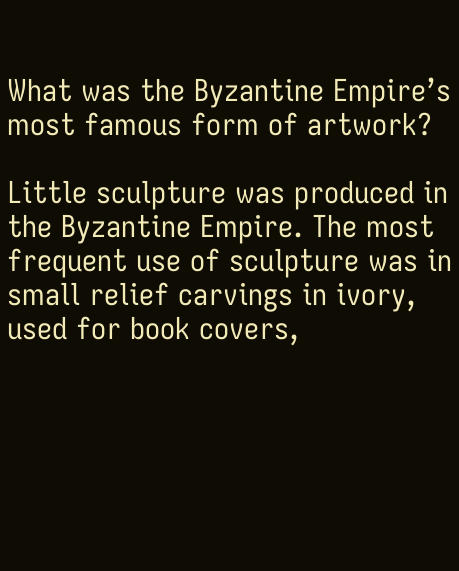What was the Byzantine Empire’s most famous form of artwork?

Little sculpture was produced in the Byzantine Empire. The most frequent use of sculpture was in small relief carvings in ivory, used for book covers,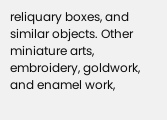reliquary boxes, and similar objects. Other miniature arts, embroidery, goldwork, and enamel work,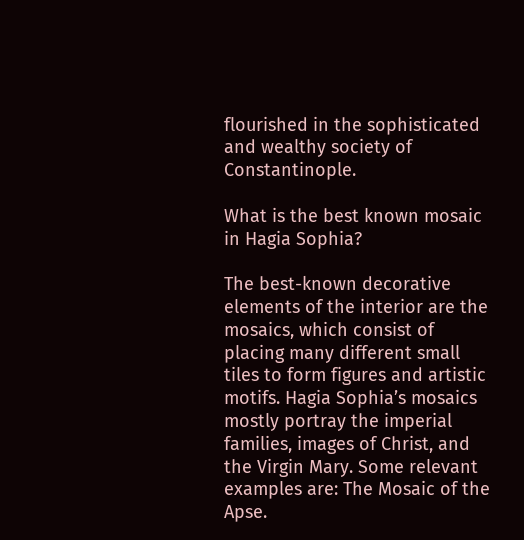flourished in the sophisticated and wealthy society of Constantinople.

What is the best known mosaic in Hagia Sophia?

The best-known decorative elements of the interior are the mosaics, which consist of placing many different small tiles to form figures and artistic motifs. Hagia Sophia’s mosaics mostly portray the imperial families, images of Christ, and the Virgin Mary. Some relevant examples are: The Mosaic of the Apse.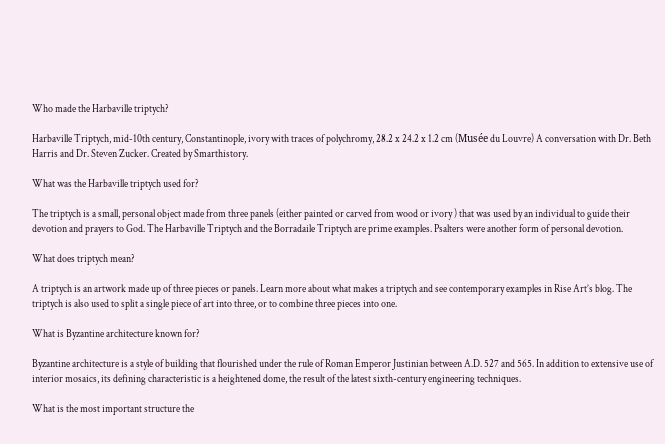Who made the Harbaville triptych?

Harbaville Triptych, mid-10th century, Constantinople, ivory with traces of polychromy, 28.2 x 24.2 x 1.2 cm (Musée du Louvre) A conversation with Dr. Beth Harris and Dr. Steven Zucker. Created by Smarthistory.

What was the Harbaville triptych used for?

The triptych is a small, personal object made from three panels (either painted or carved from wood or ivory ) that was used by an individual to guide their devotion and prayers to God. The Harbaville Triptych and the Borradaile Triptych are prime examples. Psalters were another form of personal devotion.

What does triptych mean?

A triptych is an artwork made up of three pieces or panels. Learn more about what makes a triptych and see contemporary examples in Rise Art’s blog. The triptych is also used to split a single piece of art into three, or to combine three pieces into one.

What is Byzantine architecture known for?

Byzantine architecture is a style of building that flourished under the rule of Roman Emperor Justinian between A.D. 527 and 565. In addition to extensive use of interior mosaics, its defining characteristic is a heightened dome, the result of the latest sixth-century engineering techniques.

What is the most important structure the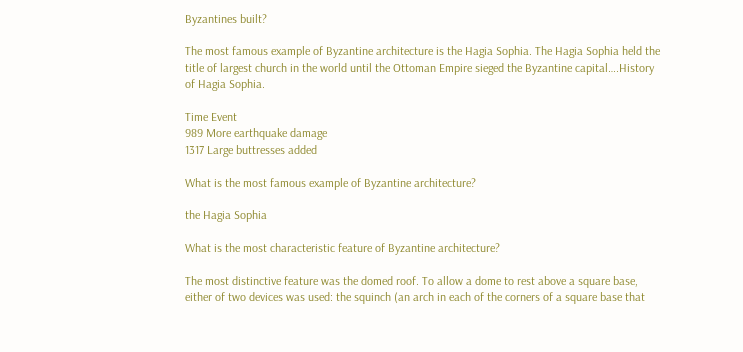Byzantines built?

The most famous example of Byzantine architecture is the Hagia Sophia. The Hagia Sophia held the title of largest church in the world until the Ottoman Empire sieged the Byzantine capital….History of Hagia Sophia.

Time Event
989 More earthquake damage
1317 Large buttresses added

What is the most famous example of Byzantine architecture?

the Hagia Sophia

What is the most characteristic feature of Byzantine architecture?

The most distinctive feature was the domed roof. To allow a dome to rest above a square base, either of two devices was used: the squinch (an arch in each of the corners of a square base that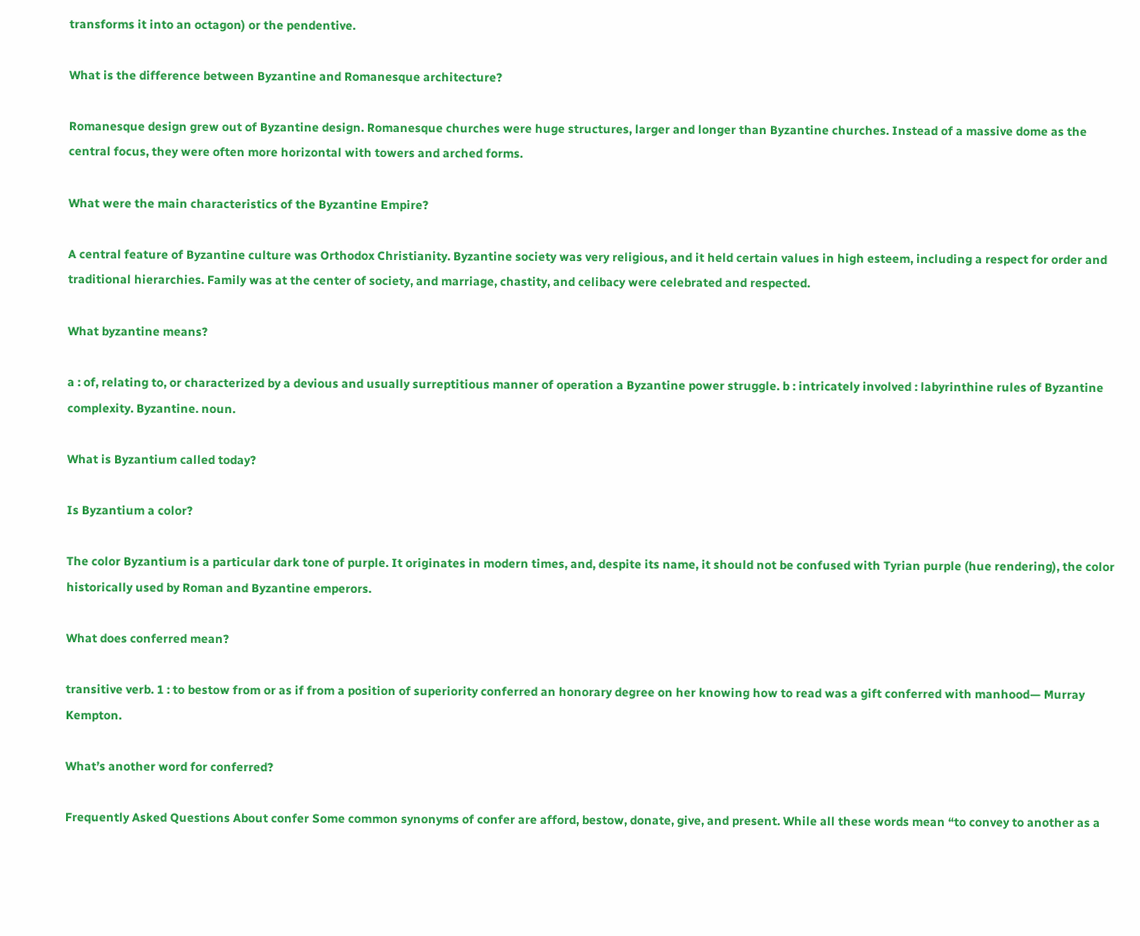transforms it into an octagon) or the pendentive.

What is the difference between Byzantine and Romanesque architecture?

Romanesque design grew out of Byzantine design. Romanesque churches were huge structures, larger and longer than Byzantine churches. Instead of a massive dome as the central focus, they were often more horizontal with towers and arched forms.

What were the main characteristics of the Byzantine Empire?

A central feature of Byzantine culture was Orthodox Christianity. Byzantine society was very religious, and it held certain values in high esteem, including a respect for order and traditional hierarchies. Family was at the center of society, and marriage, chastity, and celibacy were celebrated and respected.

What byzantine means?

a : of, relating to, or characterized by a devious and usually surreptitious manner of operation a Byzantine power struggle. b : intricately involved : labyrinthine rules of Byzantine complexity. Byzantine. noun.

What is Byzantium called today?

Is Byzantium a color?

The color Byzantium is a particular dark tone of purple. It originates in modern times, and, despite its name, it should not be confused with Tyrian purple (hue rendering), the color historically used by Roman and Byzantine emperors.

What does conferred mean?

transitive verb. 1 : to bestow from or as if from a position of superiority conferred an honorary degree on her knowing how to read was a gift conferred with manhood— Murray Kempton.

What’s another word for conferred?

Frequently Asked Questions About confer Some common synonyms of confer are afford, bestow, donate, give, and present. While all these words mean “to convey to another as a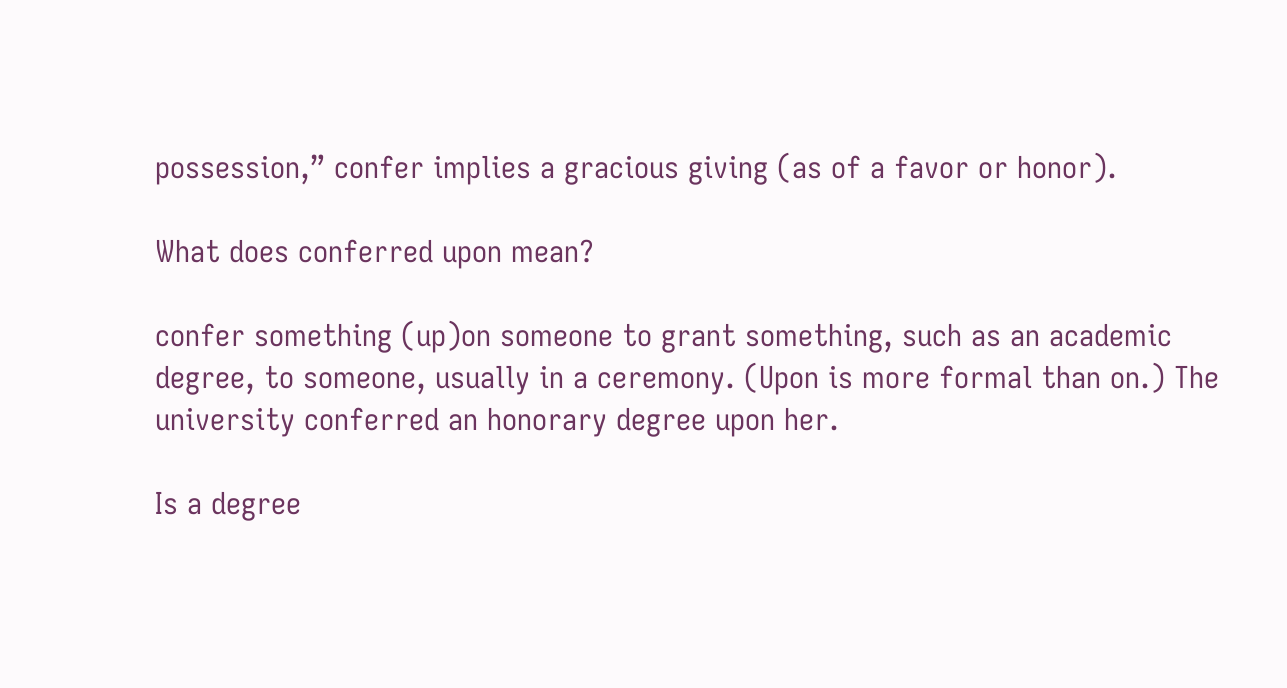possession,” confer implies a gracious giving (as of a favor or honor).

What does conferred upon mean?

confer something (up)on someone to grant something, such as an academic degree, to someone, usually in a ceremony. (Upon is more formal than on.) The university conferred an honorary degree upon her.

Is a degree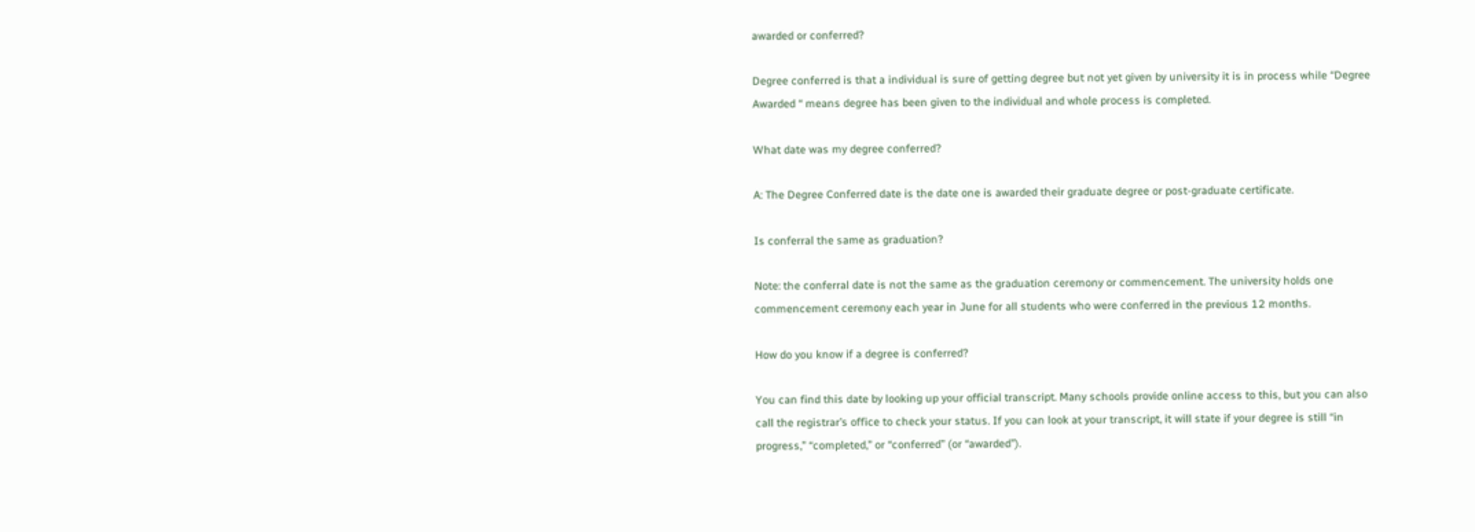awarded or conferred?

Degree conferred is that a individual is sure of getting degree but not yet given by university it is in process while “Degree Awarded “ means degree has been given to the individual and whole process is completed.

What date was my degree conferred?

A: The Degree Conferred date is the date one is awarded their graduate degree or post-graduate certificate.

Is conferral the same as graduation?

Note: the conferral date is not the same as the graduation ceremony or commencement. The university holds one commencement ceremony each year in June for all students who were conferred in the previous 12 months.

How do you know if a degree is conferred?

You can find this date by looking up your official transcript. Many schools provide online access to this, but you can also call the registrar’s office to check your status. If you can look at your transcript, it will state if your degree is still “in progress,” “completed,” or “conferred” (or “awarded”).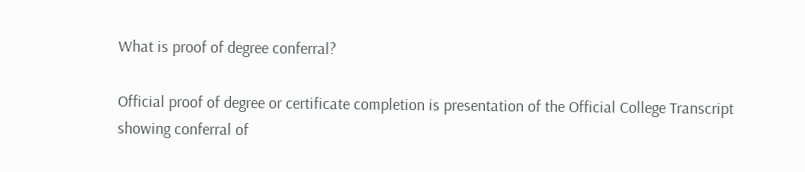What is proof of degree conferral?

Official proof of degree or certificate completion is presentation of the Official College Transcript showing conferral of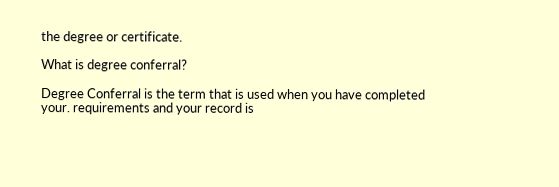the degree or certificate.

What is degree conferral?

Degree Conferral is the term that is used when you have completed your. requirements and your record is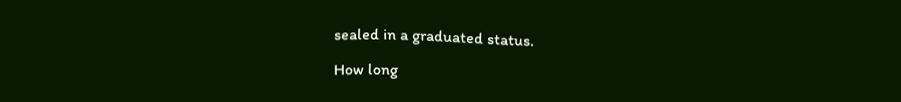sealed in a graduated status.

How long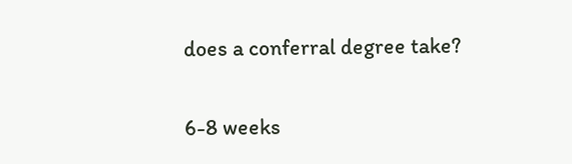does a conferral degree take?

6-8 weeks